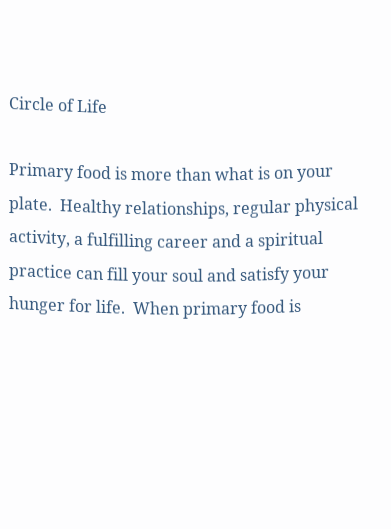Circle of Life

Primary food is more than what is on your plate.  Healthy relationships, regular physical activity, a fulfilling career and a spiritual practice can fill your soul and satisfy your hunger for life.  When primary food is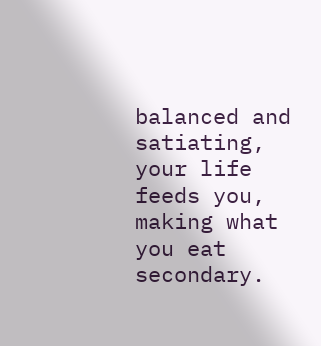balanced and satiating, your life feeds you, making what you eat secondary.